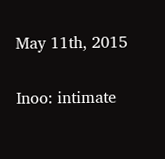May 11th, 2015

Inoo: intimate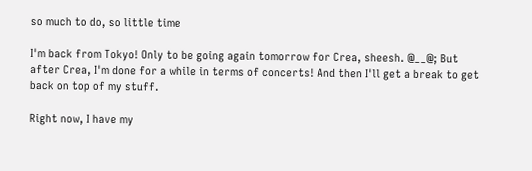so much to do, so little time

I'm back from Tokyo! Only to be going again tomorrow for Crea, sheesh. @__@; But after Crea, I'm done for a while in terms of concerts! And then I'll get a break to get back on top of my stuff.

Right now, I have my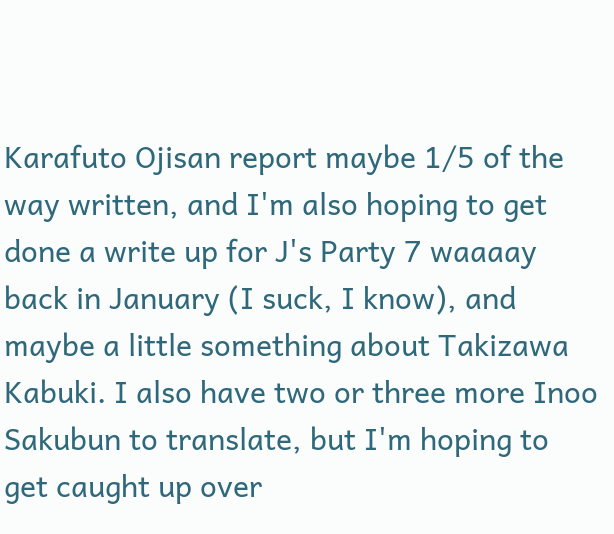Karafuto Ojisan report maybe 1/5 of the way written, and I'm also hoping to get done a write up for J's Party 7 waaaay back in January (I suck, I know), and maybe a little something about Takizawa Kabuki. I also have two or three more Inoo Sakubun to translate, but I'm hoping to get caught up over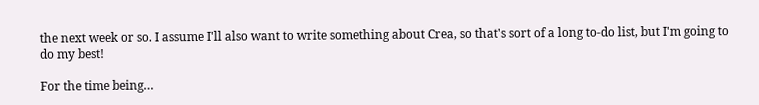the next week or so. I assume I'll also want to write something about Crea, so that's sort of a long to-do list, but I'm going to do my best!

For the time being…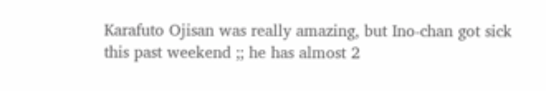Karafuto Ojisan was really amazing, but Ino-chan got sick this past weekend ;; he has almost 2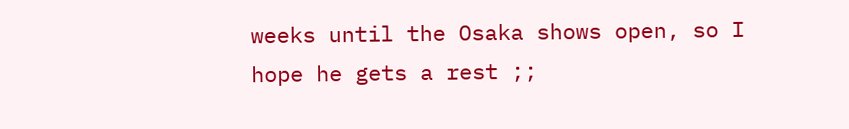weeks until the Osaka shows open, so I hope he gets a rest ;;